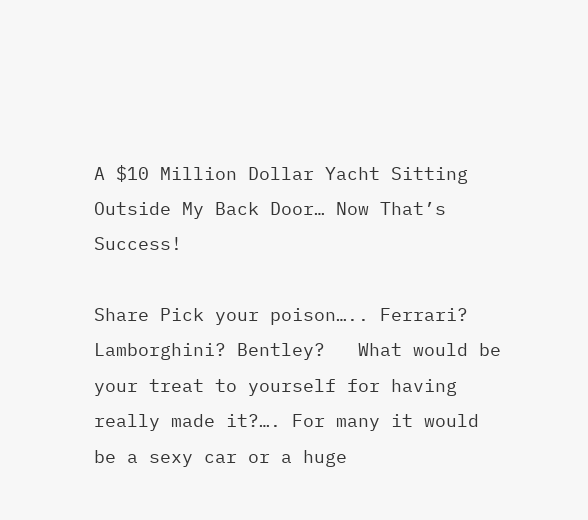A $10 Million Dollar Yacht Sitting Outside My Back Door… Now That’s Success!

Share Pick your poison….. Ferrari? Lamborghini? Bentley?   What would be your treat to yourself for having really made it?…. For many it would be a sexy car or a huge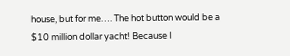house, but for me…. The hot button would be a $10 million dollar yacht! Because I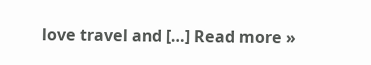love travel and […] Read more »